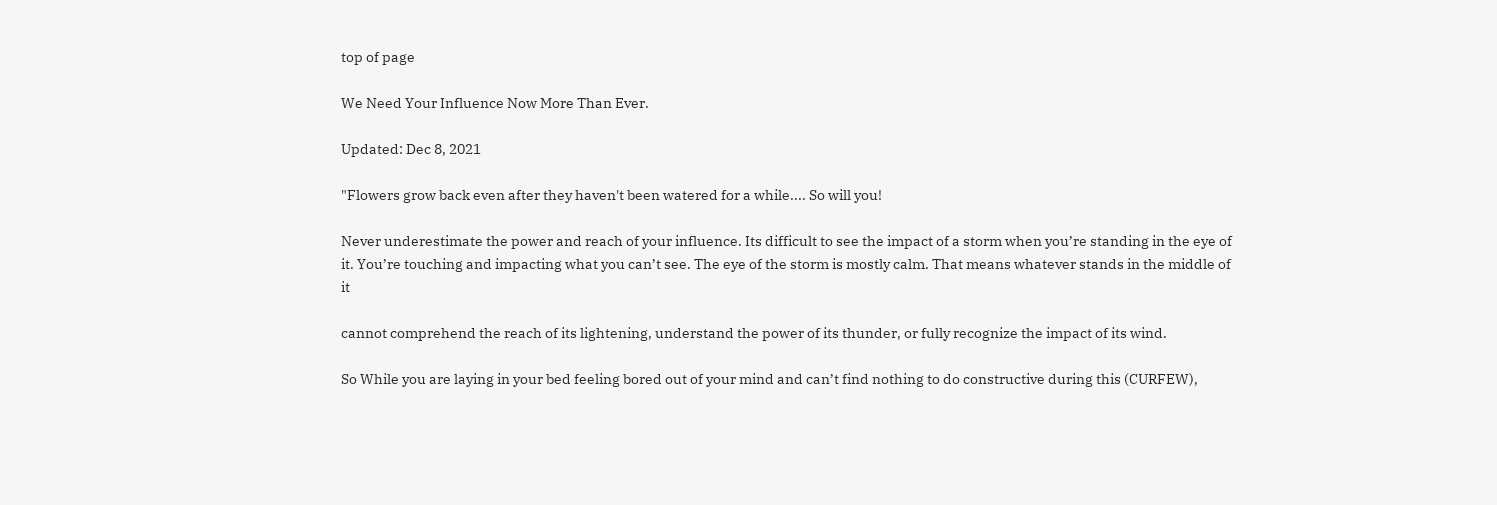top of page

We Need Your Influence Now More Than Ever.

Updated: Dec 8, 2021

"Flowers grow back even after they haven't been watered for a while.... So will you!

Never underestimate the power and reach of your influence. Its difficult to see the impact of a storm when you’re standing in the eye of it. You’re touching and impacting what you can’t see. The eye of the storm is mostly calm. That means whatever stands in the middle of it

cannot comprehend the reach of its lightening, understand the power of its thunder, or fully recognize the impact of its wind.

So While you are laying in your bed feeling bored out of your mind and can’t find nothing to do constructive during this (CURFEW),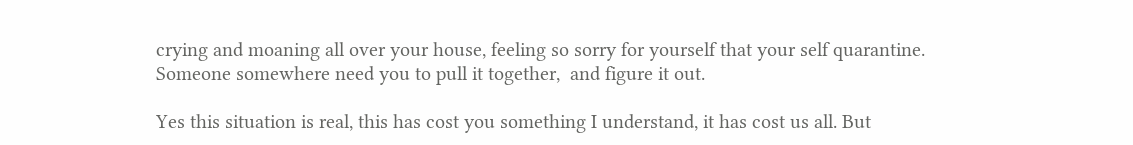crying and moaning all over your house, feeling so sorry for yourself that your self quarantine. Someone somewhere need you to pull it together,  and figure it out.

Yes this situation is real, this has cost you something I understand, it has cost us all. But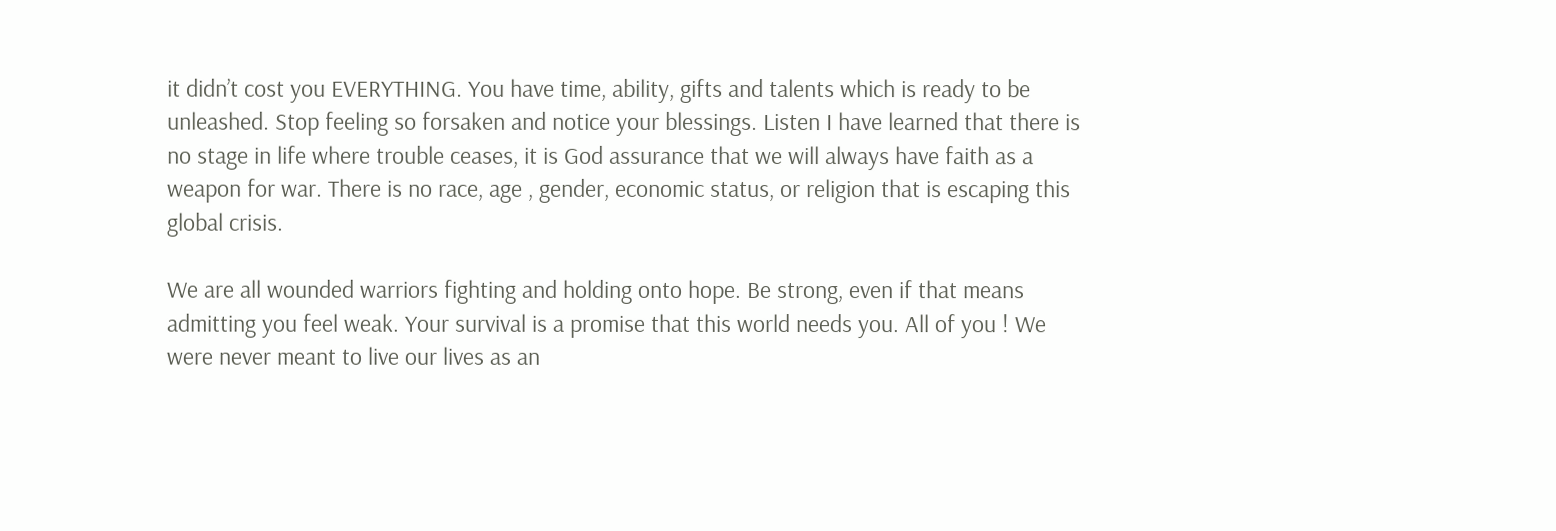it didn’t cost you EVERYTHING. You have time, ability, gifts and talents which is ready to be unleashed. Stop feeling so forsaken and notice your blessings. Listen I have learned that there is no stage in life where trouble ceases, it is God assurance that we will always have faith as a weapon for war. There is no race, age , gender, economic status, or religion that is escaping this global crisis.

We are all wounded warriors fighting and holding onto hope. Be strong, even if that means admitting you feel weak. Your survival is a promise that this world needs you. All of you ! We were never meant to live our lives as an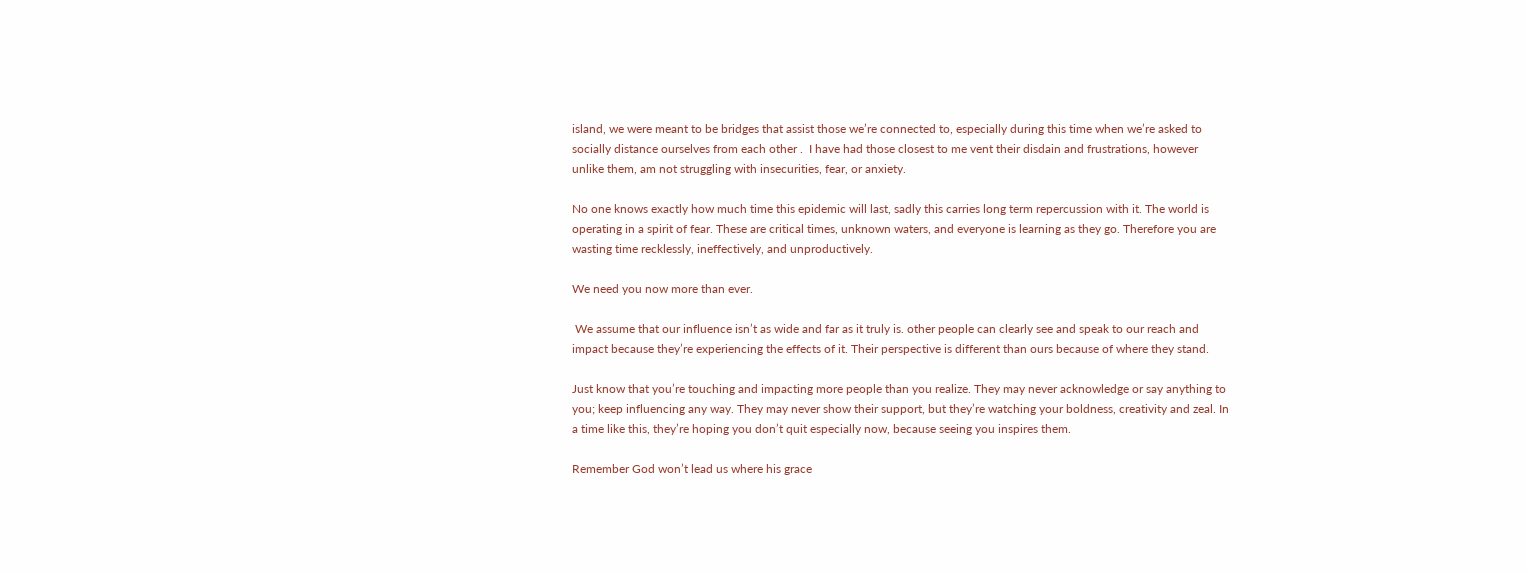island, we were meant to be bridges that assist those we’re connected to, especially during this time when we’re asked to socially distance ourselves from each other .  I have had those closest to me vent their disdain and frustrations, however unlike them, am not struggling with insecurities, fear, or anxiety.

No one knows exactly how much time this epidemic will last, sadly this carries long term repercussion with it. The world is operating in a spirit of fear. These are critical times, unknown waters, and everyone is learning as they go. Therefore you are wasting time recklessly, ineffectively, and unproductively.

We need you now more than ever.

 We assume that our influence isn’t as wide and far as it truly is. other people can clearly see and speak to our reach and impact because they’re experiencing the effects of it. Their perspective is different than ours because of where they stand.

Just know that you’re touching and impacting more people than you realize. They may never acknowledge or say anything to you; keep influencing any way. They may never show their support, but they’re watching your boldness, creativity and zeal. In a time like this, they’re hoping you don’t quit especially now, because seeing you inspires them.

Remember God won’t lead us where his grace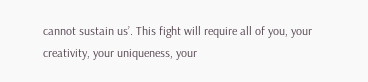cannot sustain us’. This fight will require all of you, your creativity, your uniqueness, your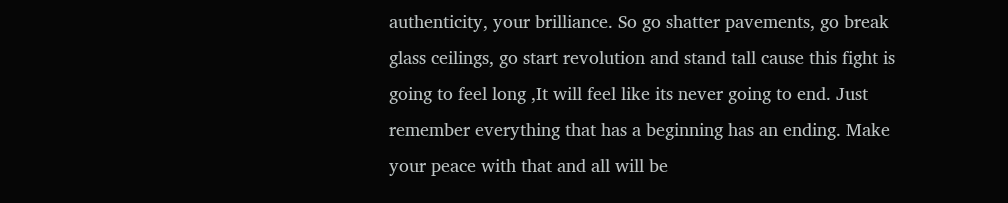authenticity, your brilliance. So go shatter pavements, go break glass ceilings, go start revolution and stand tall cause this fight is going to feel long ,It will feel like its never going to end. Just remember everything that has a beginning has an ending. Make your peace with that and all will be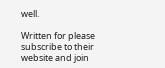well.

Written for please subscribe to their website and join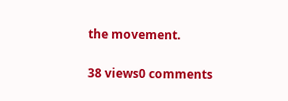the movement.


38 views0 comments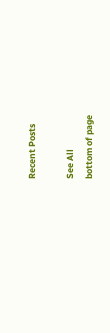Recent Posts

See All
bottom of page